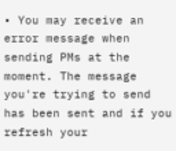• You may receive an error message when sending PMs at the moment. The message you're trying to send has been sent and if you refresh your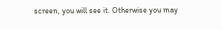screen, you will see it. Otherwise you may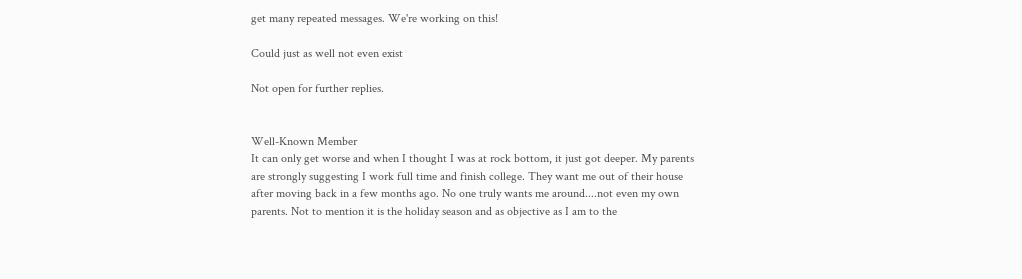get many repeated messages. We're working on this!

Could just as well not even exist

Not open for further replies.


Well-Known Member
It can only get worse and when I thought I was at rock bottom, it just got deeper. My parents are strongly suggesting I work full time and finish college. They want me out of their house after moving back in a few months ago. No one truly wants me around....not even my own parents. Not to mention it is the holiday season and as objective as I am to the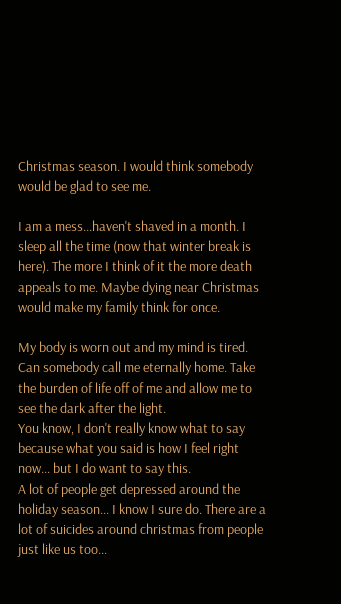Christmas season. I would think somebody would be glad to see me.

I am a mess...haven't shaved in a month. I sleep all the time (now that winter break is here). The more I think of it the more death appeals to me. Maybe dying near Christmas would make my family think for once.

My body is worn out and my mind is tired. Can somebody call me eternally home. Take the burden of life off of me and allow me to see the dark after the light.
You know, I don't really know what to say because what you said is how I feel right now... but I do want to say this.
A lot of people get depressed around the holiday season... I know I sure do. There are a lot of suicides around christmas from people just like us too...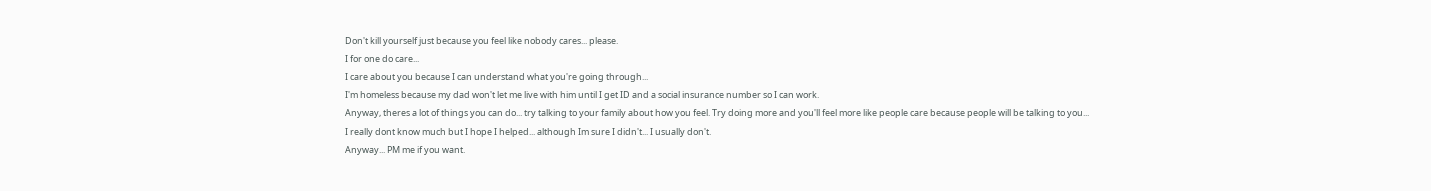Don't kill yourself just because you feel like nobody cares... please.
I for one do care...
I care about you because I can understand what you're going through...
I'm homeless because my dad won't let me live with him until I get ID and a social insurance number so I can work.
Anyway, theres a lot of things you can do... try talking to your family about how you feel. Try doing more and you'll feel more like people care because people will be talking to you...
I really dont know much but I hope I helped... although Im sure I didn't... I usually don't.
Anyway... PM me if you want.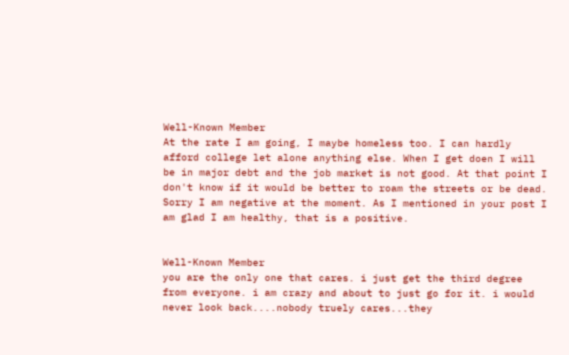Well-Known Member
At the rate I am going, I maybe homeless too. I can hardly afford college let alone anything else. When I get doen I will be in major debt and the job market is not good. At that point I don't know if it would be better to roam the streets or be dead. Sorry I am negative at the moment. As I mentioned in your post I am glad I am healthy, that is a positive.


Well-Known Member
you are the only one that cares. i just get the third degree from everyone. i am crazy and about to just go for it. i would never look back....nobody truely cares...they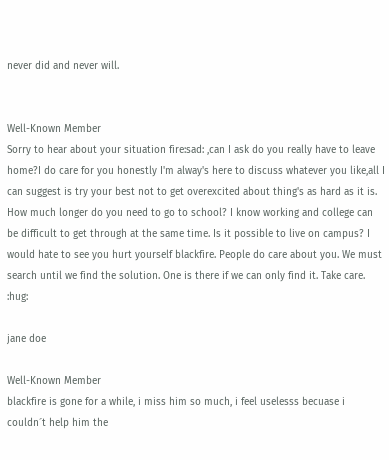never did and never will.


Well-Known Member
Sorry to hear about your situation fire:sad: ,can I ask do you really have to leave home?I do care for you honestly I'm alway's here to discuss whatever you like,all I can suggest is try your best not to get overexcited about thing's as hard as it is.
How much longer do you need to go to school? I know working and college can be difficult to get through at the same time. Is it possible to live on campus? I would hate to see you hurt yourself blackfire. People do care about you. We must search until we find the solution. One is there if we can only find it. Take care. :hug:

jane doe

Well-Known Member
blackfire is gone for a while, i miss him so much, i feel uselesss becuase i couldn´t help him the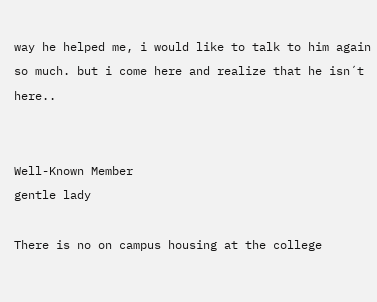way he helped me, i would like to talk to him again so much. but i come here and realize that he isn´t here..


Well-Known Member
gentle lady

There is no on campus housing at the college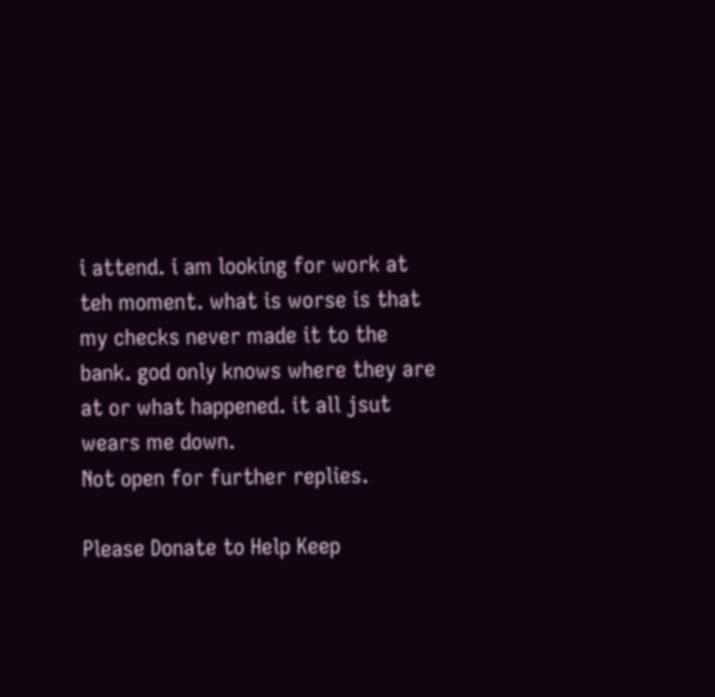i attend. i am looking for work at teh moment. what is worse is that my checks never made it to the bank. god only knows where they are at or what happened. it all jsut wears me down.
Not open for further replies.

Please Donate to Help Keep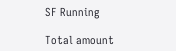SF Running

Total amount